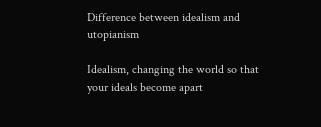Difference between idealism and utopianism

Idealism, changing the world so that your ideals become apart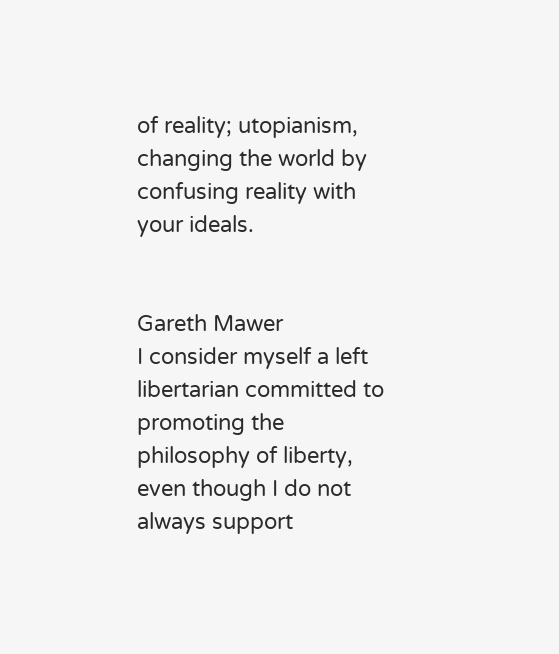of reality; utopianism, changing the world by confusing reality with your ideals.


Gareth Mawer
I consider myself a left libertarian committed to promoting the philosophy of liberty, even though I do not always support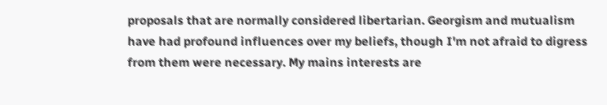proposals that are normally considered libertarian. Georgism and mutualism have had profound influences over my beliefs, though I'm not afraid to digress from them were necessary. My mains interests are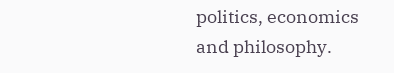politics, economics and philosophy.